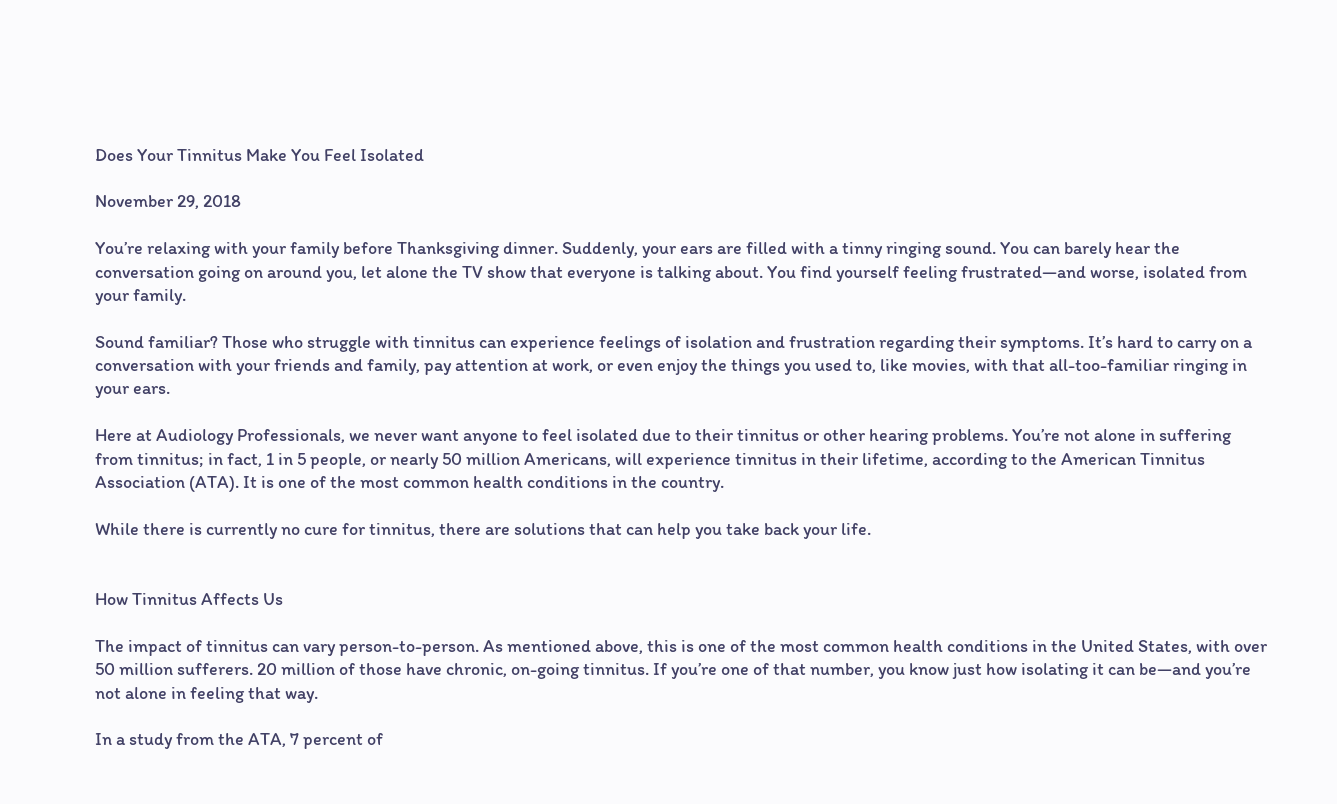Does Your Tinnitus Make You Feel Isolated

November 29, 2018

You’re relaxing with your family before Thanksgiving dinner. Suddenly, your ears are filled with a tinny ringing sound. You can barely hear the conversation going on around you, let alone the TV show that everyone is talking about. You find yourself feeling frustrated—and worse, isolated from your family.

Sound familiar? Those who struggle with tinnitus can experience feelings of isolation and frustration regarding their symptoms. It’s hard to carry on a conversation with your friends and family, pay attention at work, or even enjoy the things you used to, like movies, with that all-too-familiar ringing in your ears.

Here at Audiology Professionals, we never want anyone to feel isolated due to their tinnitus or other hearing problems. You’re not alone in suffering from tinnitus; in fact, 1 in 5 people, or nearly 50 million Americans, will experience tinnitus in their lifetime, according to the American Tinnitus Association (ATA). It is one of the most common health conditions in the country.

While there is currently no cure for tinnitus, there are solutions that can help you take back your life.


How Tinnitus Affects Us

The impact of tinnitus can vary person-to-person. As mentioned above, this is one of the most common health conditions in the United States, with over 50 million sufferers. 20 million of those have chronic, on-going tinnitus. If you’re one of that number, you know just how isolating it can be—and you’re not alone in feeling that way.

In a study from the ATA, 7 percent of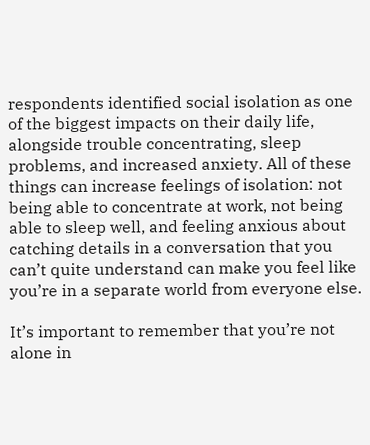respondents identified social isolation as one of the biggest impacts on their daily life, alongside trouble concentrating, sleep problems, and increased anxiety. All of these things can increase feelings of isolation: not being able to concentrate at work, not being able to sleep well, and feeling anxious about catching details in a conversation that you can’t quite understand can make you feel like you’re in a separate world from everyone else.

It’s important to remember that you’re not alone in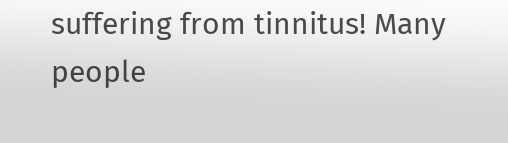suffering from tinnitus! Many people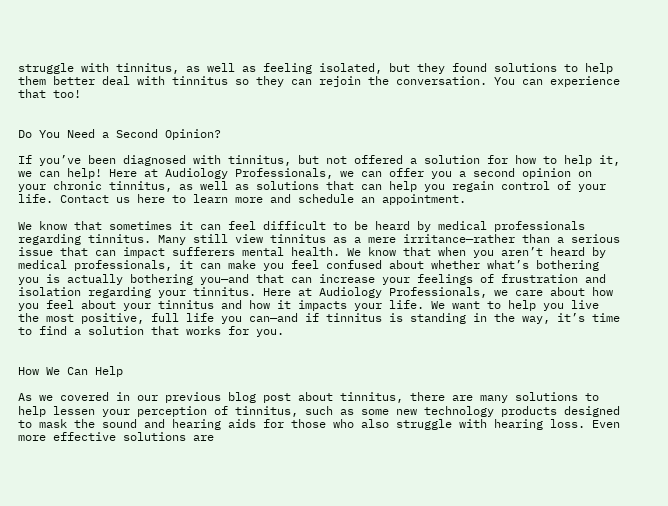struggle with tinnitus, as well as feeling isolated, but they found solutions to help them better deal with tinnitus so they can rejoin the conversation. You can experience that too!


Do You Need a Second Opinion?

If you’ve been diagnosed with tinnitus, but not offered a solution for how to help it, we can help! Here at Audiology Professionals, we can offer you a second opinion on your chronic tinnitus, as well as solutions that can help you regain control of your life. Contact us here to learn more and schedule an appointment.

We know that sometimes it can feel difficult to be heard by medical professionals regarding tinnitus. Many still view tinnitus as a mere irritance—rather than a serious issue that can impact sufferers mental health. We know that when you aren’t heard by medical professionals, it can make you feel confused about whether what’s bothering you is actually bothering you—and that can increase your feelings of frustration and isolation regarding your tinnitus. Here at Audiology Professionals, we care about how you feel about your tinnitus and how it impacts your life. We want to help you live the most positive, full life you can—and if tinnitus is standing in the way, it’s time to find a solution that works for you.


How We Can Help

As we covered in our previous blog post about tinnitus, there are many solutions to help lessen your perception of tinnitus, such as some new technology products designed to mask the sound and hearing aids for those who also struggle with hearing loss. Even more effective solutions are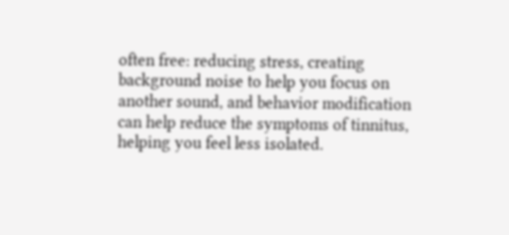often free: reducing stress, creating background noise to help you focus on another sound, and behavior modification can help reduce the symptoms of tinnitus, helping you feel less isolated.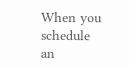When you schedule an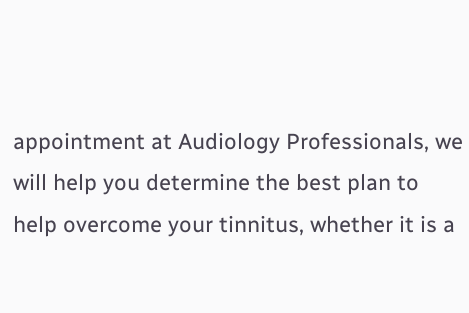appointment at Audiology Professionals, we will help you determine the best plan to help overcome your tinnitus, whether it is a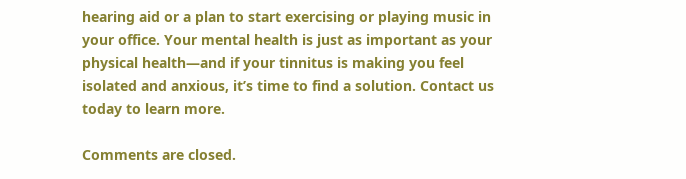hearing aid or a plan to start exercising or playing music in your office. Your mental health is just as important as your physical health—and if your tinnitus is making you feel isolated and anxious, it’s time to find a solution. Contact us today to learn more.

Comments are closed.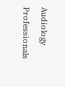Audiology Professionals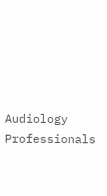Audiology Professionals